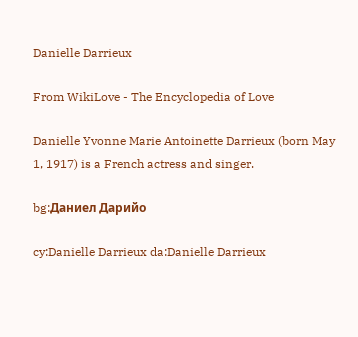Danielle Darrieux

From WikiLove - The Encyclopedia of Love

Danielle Yvonne Marie Antoinette Darrieux (born May 1, 1917) is a French actress and singer.

bg:Даниел Дарийо

cy:Danielle Darrieux da:Danielle Darrieux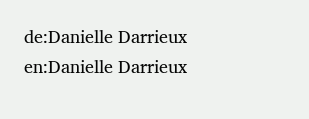de:Danielle Darrieux en:Danielle Darrieux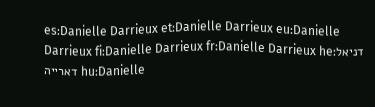es:Danielle Darrieux et:Danielle Darrieux eu:Danielle Darrieux fi:Danielle Darrieux fr:Danielle Darrieux he:דניאל דארייה hu:Danielle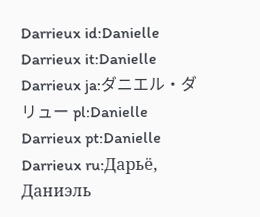Darrieux id:Danielle Darrieux it:Danielle Darrieux ja:ダニエル・ダリュー pl:Danielle Darrieux pt:Danielle Darrieux ru:Дарьё, Даниэль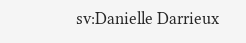sv:Danielle Darrieux